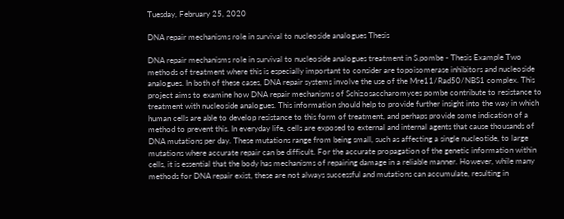Tuesday, February 25, 2020

DNA repair mechanisms role in survival to nucleoside analogues Thesis

DNA repair mechanisms role in survival to nucleoside analogues treatment in S.pombe - Thesis Example Two methods of treatment where this is especially important to consider are topoisomerase inhibitors and nucleoside analogues. In both of these cases, DNA repair systems involve the use of the Mre11/Rad50/NBS1 complex. This project aims to examine how DNA repair mechanisms of Schizosaccharomyces pombe contribute to resistance to treatment with nucleoside analogues. This information should help to provide further insight into the way in which human cells are able to develop resistance to this form of treatment, and perhaps provide some indication of a method to prevent this. In everyday life, cells are exposed to external and internal agents that cause thousands of DNA mutations per day. These mutations range from being small, such as affecting a single nucleotide, to large mutations where accurate repair can be difficult. For the accurate propagation of the genetic information within cells, it is essential that the body has mechanisms of repairing damage in a reliable manner. However, while many methods for DNA repair exist, these are not always successful and mutations can accumulate, resulting in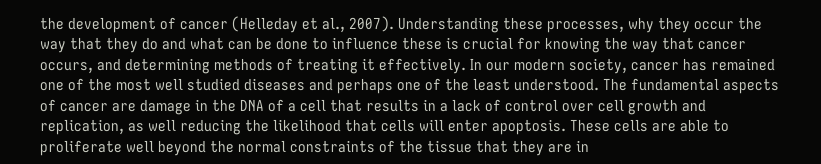the development of cancer (Helleday et al., 2007). Understanding these processes, why they occur the way that they do and what can be done to influence these is crucial for knowing the way that cancer occurs, and determining methods of treating it effectively. In our modern society, cancer has remained one of the most well studied diseases and perhaps one of the least understood. The fundamental aspects of cancer are damage in the DNA of a cell that results in a lack of control over cell growth and replication, as well reducing the likelihood that cells will enter apoptosis. These cells are able to proliferate well beyond the normal constraints of the tissue that they are in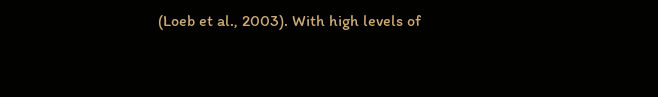(Loeb et al., 2003). With high levels of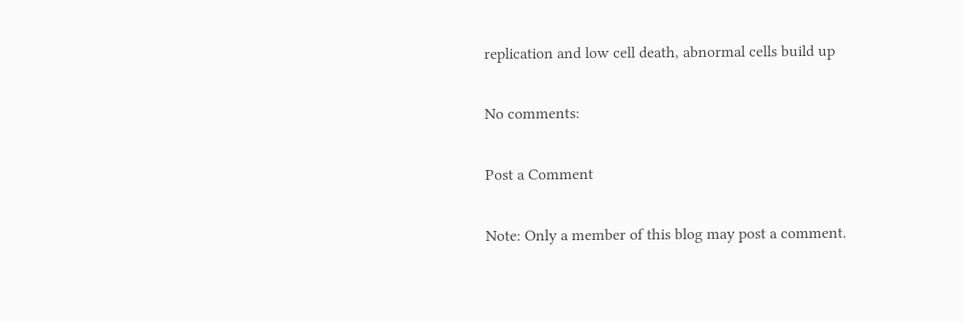replication and low cell death, abnormal cells build up

No comments:

Post a Comment

Note: Only a member of this blog may post a comment.